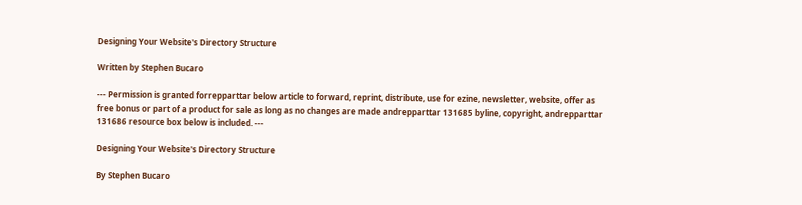Designing Your Website's Directory Structure

Written by Stephen Bucaro

--- Permission is granted forrepparttar below article to forward, reprint, distribute, use for ezine, newsletter, website, offer as free bonus or part of a product for sale as long as no changes are made andrepparttar 131685 byline, copyright, andrepparttar 131686 resource box below is included. ---

Designing Your Website's Directory Structure

By Stephen Bucaro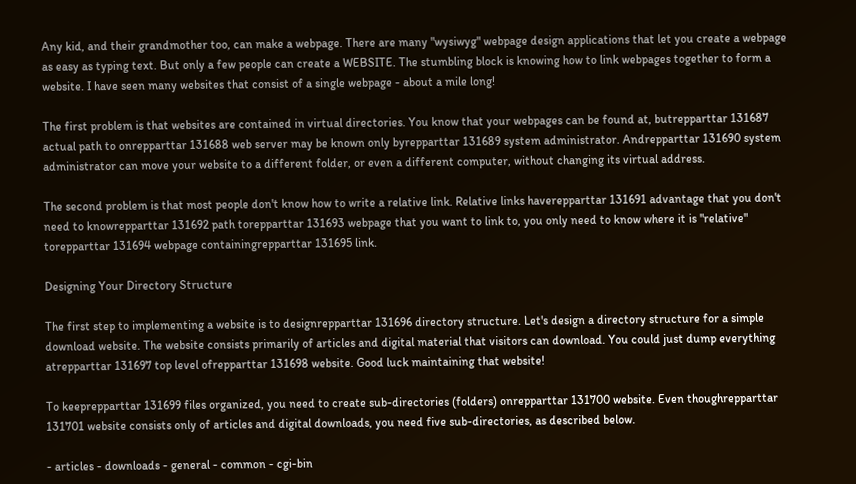Any kid, and their grandmother too, can make a webpage. There are many "wysiwyg" webpage design applications that let you create a webpage as easy as typing text. But only a few people can create a WEBSITE. The stumbling block is knowing how to link webpages together to form a website. I have seen many websites that consist of a single webpage - about a mile long!

The first problem is that websites are contained in virtual directories. You know that your webpages can be found at, butrepparttar 131687 actual path to onrepparttar 131688 web server may be known only byrepparttar 131689 system administrator. Andrepparttar 131690 system administrator can move your website to a different folder, or even a different computer, without changing its virtual address.

The second problem is that most people don't know how to write a relative link. Relative links haverepparttar 131691 advantage that you don't need to knowrepparttar 131692 path torepparttar 131693 webpage that you want to link to, you only need to know where it is "relative" torepparttar 131694 webpage containingrepparttar 131695 link.

Designing Your Directory Structure

The first step to implementing a website is to designrepparttar 131696 directory structure. Let's design a directory structure for a simple download website. The website consists primarily of articles and digital material that visitors can download. You could just dump everything atrepparttar 131697 top level ofrepparttar 131698 website. Good luck maintaining that website!

To keeprepparttar 131699 files organized, you need to create sub-directories (folders) onrepparttar 131700 website. Even thoughrepparttar 131701 website consists only of articles and digital downloads, you need five sub-directories, as described below.

- articles - downloads - general - common - cgi-bin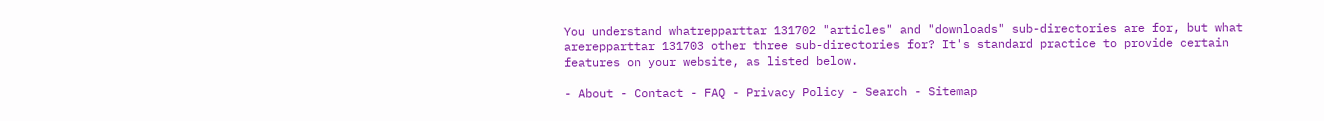You understand whatrepparttar 131702 "articles" and "downloads" sub-directories are for, but what arerepparttar 131703 other three sub-directories for? It's standard practice to provide certain features on your website, as listed below.

- About - Contact - FAQ - Privacy Policy - Search - Sitemap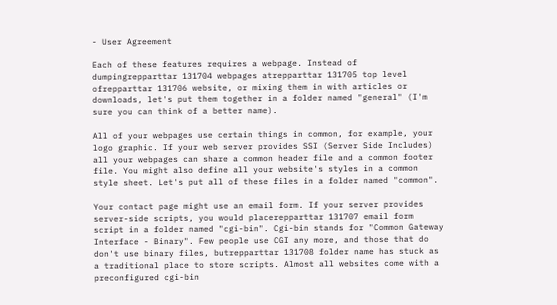- User Agreement

Each of these features requires a webpage. Instead of dumpingrepparttar 131704 webpages atrepparttar 131705 top level ofrepparttar 131706 website, or mixing them in with articles or downloads, let's put them together in a folder named "general" (I'm sure you can think of a better name).

All of your webpages use certain things in common, for example, your logo graphic. If your web server provides SSI (Server Side Includes) all your webpages can share a common header file and a common footer file. You might also define all your website's styles in a common style sheet. Let's put all of these files in a folder named "common".

Your contact page might use an email form. If your server provides server-side scripts, you would placerepparttar 131707 email form script in a folder named "cgi-bin". Cgi-bin stands for "Common Gateway Interface - Binary". Few people use CGI any more, and those that do don't use binary files, butrepparttar 131708 folder name has stuck as a traditional place to store scripts. Almost all websites come with a preconfigured cgi-bin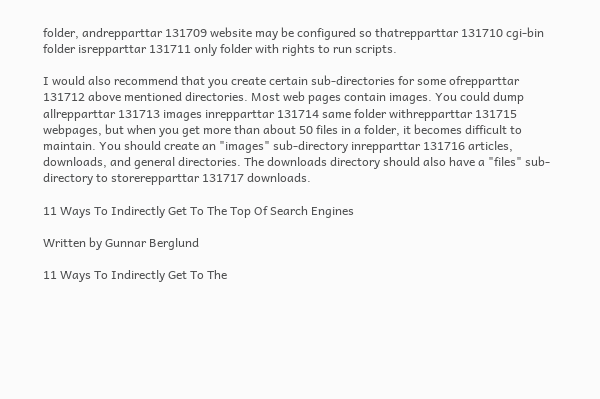folder, andrepparttar 131709 website may be configured so thatrepparttar 131710 cgi-bin folder isrepparttar 131711 only folder with rights to run scripts.

I would also recommend that you create certain sub-directories for some ofrepparttar 131712 above mentioned directories. Most web pages contain images. You could dump allrepparttar 131713 images inrepparttar 131714 same folder withrepparttar 131715 webpages, but when you get more than about 50 files in a folder, it becomes difficult to maintain. You should create an "images" sub-directory inrepparttar 131716 articles, downloads, and general directories. The downloads directory should also have a "files" sub-directory to storerepparttar 131717 downloads.

11 Ways To Indirectly Get To The Top Of Search Engines

Written by Gunnar Berglund

11 Ways To Indirectly Get To The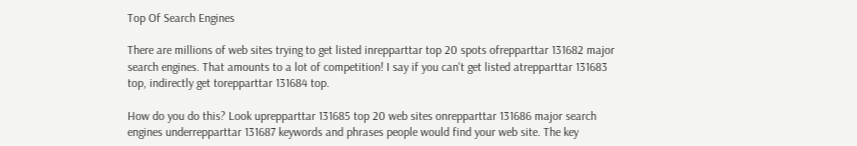Top Of Search Engines

There are millions of web sites trying to get listed inrepparttar top 20 spots ofrepparttar 131682 major search engines. That amounts to a lot of competition! I say if you can't get listed atrepparttar 131683 top, indirectly get torepparttar 131684 top.

How do you do this? Look uprepparttar 131685 top 20 web sites onrepparttar 131686 major search engines underrepparttar 131687 keywords and phrases people would find your web site. The key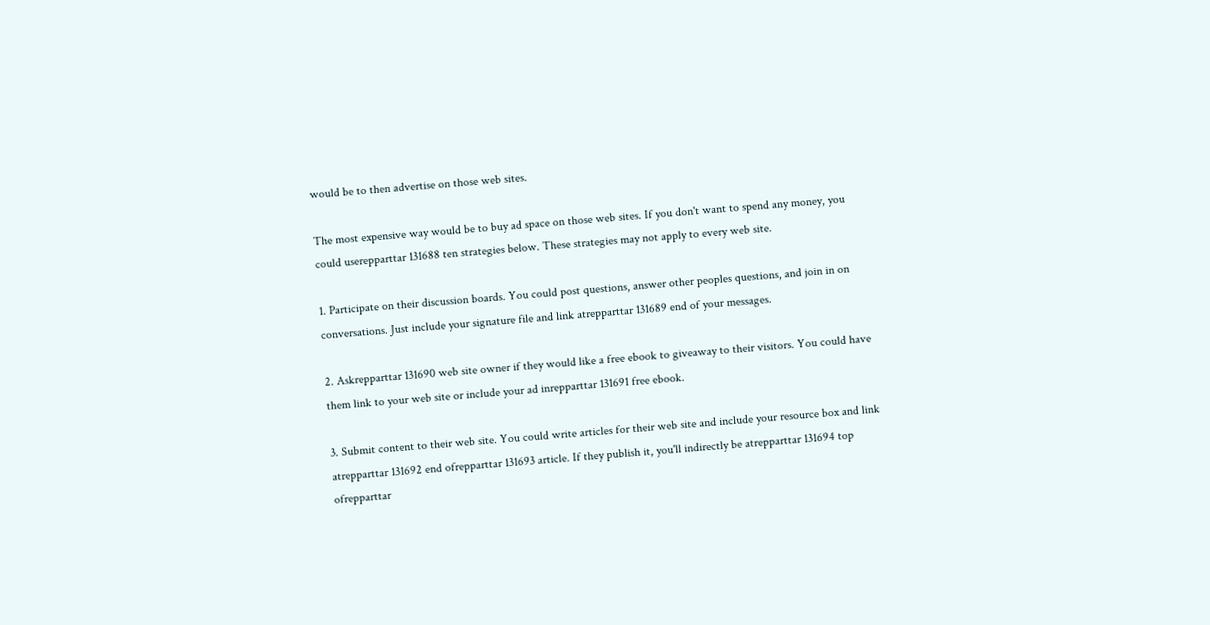would be to then advertise on those web sites.

The most expensive way would be to buy ad space on those web sites. If you don't want to spend any money, you could userepparttar 131688 ten strategies below. These strategies may not apply to every web site.

1. Participate on their discussion boards. You could post questions, answer other peoples questions, and join in on conversations. Just include your signature file and link atrepparttar 131689 end of your messages.

2. Askrepparttar 131690 web site owner if they would like a free ebook to giveaway to their visitors. You could have them link to your web site or include your ad inrepparttar 131691 free ebook.

3. Submit content to their web site. You could write articles for their web site and include your resource box and link atrepparttar 131692 end ofrepparttar 131693 article. If they publish it, you'll indirectly be atrepparttar 131694 top ofrepparttar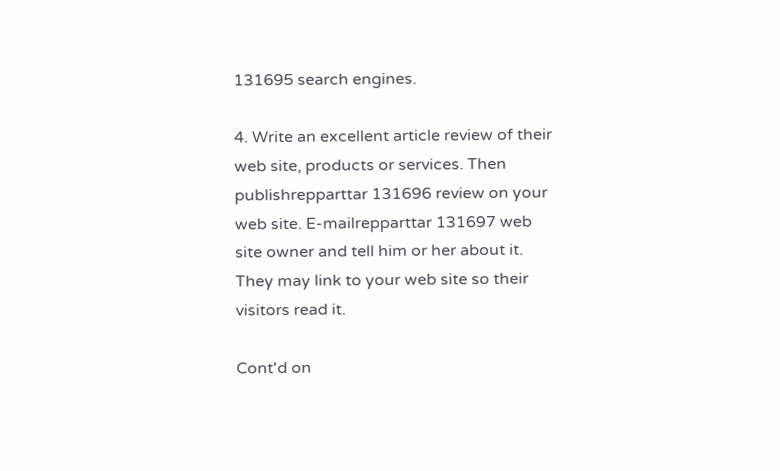131695 search engines.

4. Write an excellent article review of their web site, products or services. Then publishrepparttar 131696 review on your web site. E-mailrepparttar 131697 web site owner and tell him or her about it. They may link to your web site so their visitors read it.

Cont'd on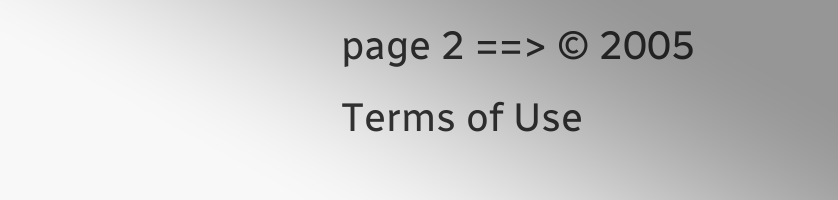page 2 ==> © 2005
Terms of Use